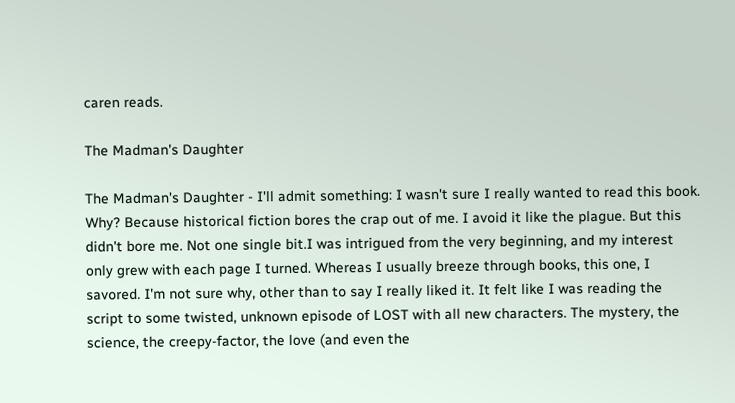caren reads.

The Madman's Daughter

The Madman's Daughter - I'll admit something: I wasn't sure I really wanted to read this book. Why? Because historical fiction bores the crap out of me. I avoid it like the plague. But this didn't bore me. Not one single bit.I was intrigued from the very beginning, and my interest only grew with each page I turned. Whereas I usually breeze through books, this one, I savored. I'm not sure why, other than to say I really liked it. It felt like I was reading the script to some twisted, unknown episode of LOST with all new characters. The mystery, the science, the creepy-factor, the love (and even the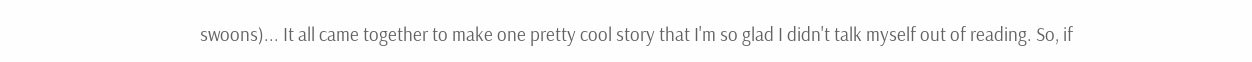swoons)... It all came together to make one pretty cool story that I'm so glad I didn't talk myself out of reading. So, if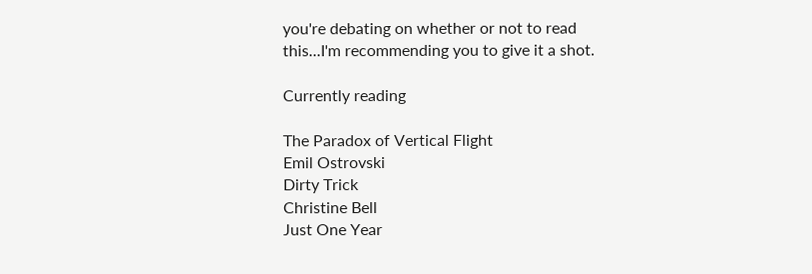you're debating on whether or not to read this...I'm recommending you to give it a shot.

Currently reading

The Paradox of Vertical Flight
Emil Ostrovski
Dirty Trick
Christine Bell
Just One Year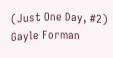(Just One Day, #2)
Gayle Forman